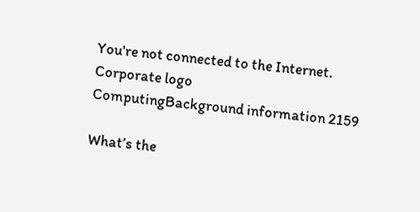You're not connected to the Internet.
Corporate logo
ComputingBackground information 2159

What’s the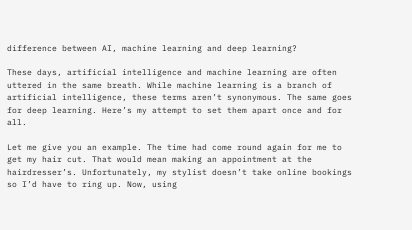difference between AI, machine learning and deep learning?

These days, artificial intelligence and machine learning are often uttered in the same breath. While machine learning is a branch of artificial intelligence, these terms aren’t synonymous. The same goes for deep learning. Here’s my attempt to set them apart once and for all.

Let me give you an example. The time had come round again for me to get my hair cut. That would mean making an appointment at the hairdresser’s. Unfortunately, my stylist doesn’t take online bookings so I’d have to ring up. Now, using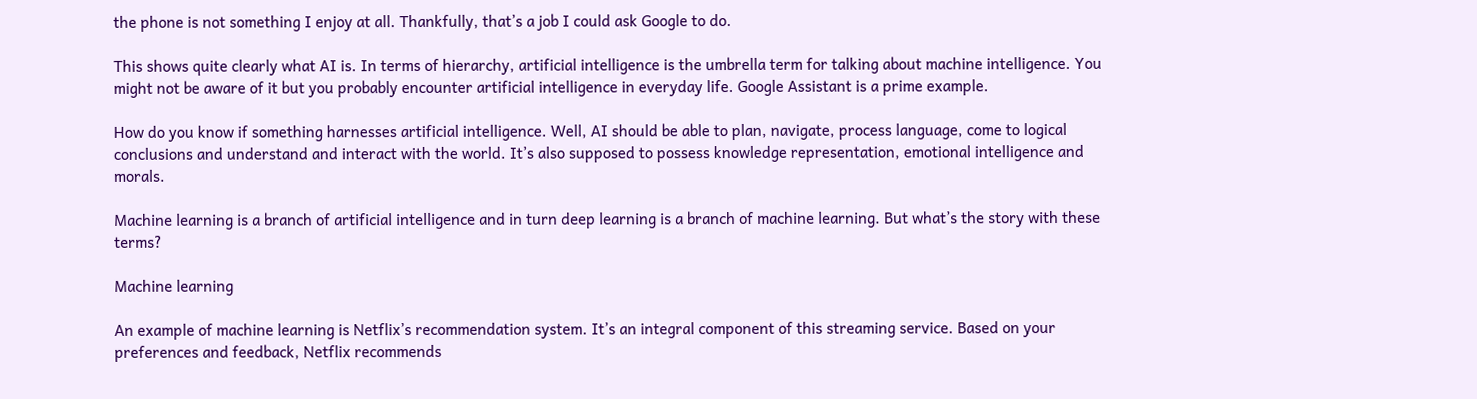the phone is not something I enjoy at all. Thankfully, that’s a job I could ask Google to do.

This shows quite clearly what AI is. In terms of hierarchy, artificial intelligence is the umbrella term for talking about machine intelligence. You might not be aware of it but you probably encounter artificial intelligence in everyday life. Google Assistant is a prime example.

How do you know if something harnesses artificial intelligence. Well, AI should be able to plan, navigate, process language, come to logical conclusions and understand and interact with the world. It’s also supposed to possess knowledge representation, emotional intelligence and morals.

Machine learning is a branch of artificial intelligence and in turn deep learning is a branch of machine learning. But what’s the story with these terms?

Machine learning

An example of machine learning is Netflix’s recommendation system. It’s an integral component of this streaming service. Based on your preferences and feedback, Netflix recommends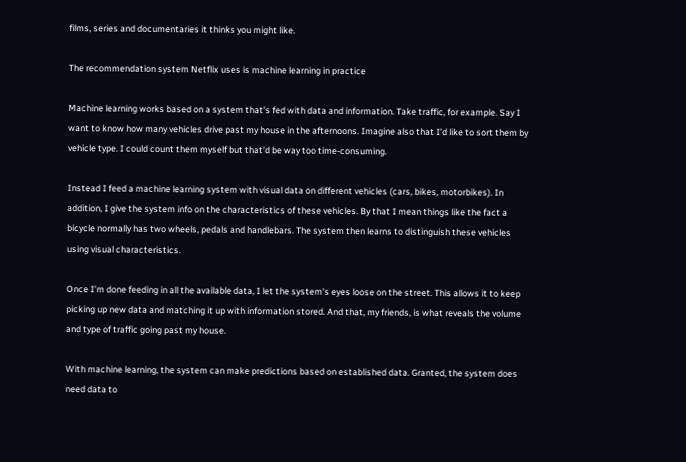films, series and documentaries it thinks you might like.

The recommendation system Netflix uses is machine learning in practice

Machine learning works based on a system that’s fed with data and information. Take traffic, for example. Say I want to know how many vehicles drive past my house in the afternoons. Imagine also that I’d like to sort them by vehicle type. I could count them myself but that’d be way too time-consuming.

Instead I feed a machine learning system with visual data on different vehicles (cars, bikes, motorbikes). In addition, I give the system info on the characteristics of these vehicles. By that I mean things like the fact a bicycle normally has two wheels, pedals and handlebars. The system then learns to distinguish these vehicles using visual characteristics.

Once I’m done feeding in all the available data, I let the system’s eyes loose on the street. This allows it to keep picking up new data and matching it up with information stored. And that, my friends, is what reveals the volume and type of traffic going past my house.

With machine learning, the system can make predictions based on established data. Granted, the system does need data to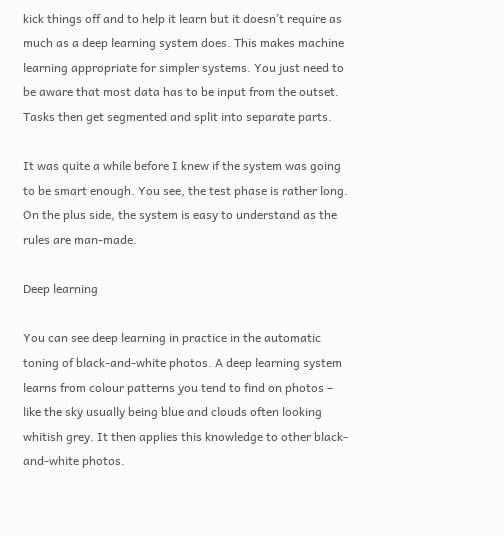kick things off and to help it learn but it doesn’t require as much as a deep learning system does. This makes machine learning appropriate for simpler systems. You just need to be aware that most data has to be input from the outset. Tasks then get segmented and split into separate parts.

It was quite a while before I knew if the system was going to be smart enough. You see, the test phase is rather long. On the plus side, the system is easy to understand as the rules are man-made.

Deep learning

You can see deep learning in practice in the automatic toning of black-and-white photos. A deep learning system learns from colour patterns you tend to find on photos – like the sky usually being blue and clouds often looking whitish grey. It then applies this knowledge to other black-and-white photos.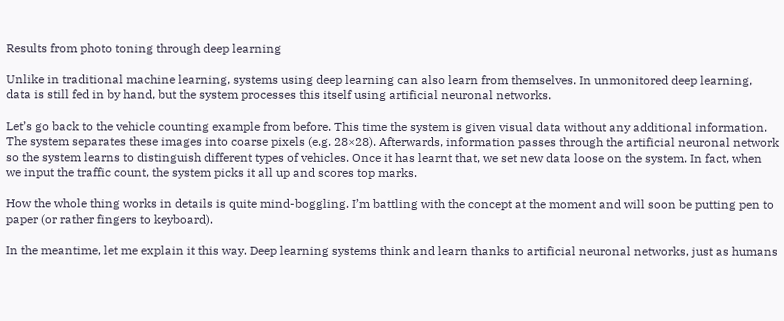Results from photo toning through deep learning

Unlike in traditional machine learning, systems using deep learning can also learn from themselves. In unmonitored deep learning, data is still fed in by hand, but the system processes this itself using artificial neuronal networks.

Let’s go back to the vehicle counting example from before. This time the system is given visual data without any additional information. The system separates these images into coarse pixels (e.g. 28×28). Afterwards, information passes through the artificial neuronal network so the system learns to distinguish different types of vehicles. Once it has learnt that, we set new data loose on the system. In fact, when we input the traffic count, the system picks it all up and scores top marks.

How the whole thing works in details is quite mind-boggling. I’m battling with the concept at the moment and will soon be putting pen to paper (or rather fingers to keyboard).

In the meantime, let me explain it this way. Deep learning systems think and learn thanks to artificial neuronal networks, just as humans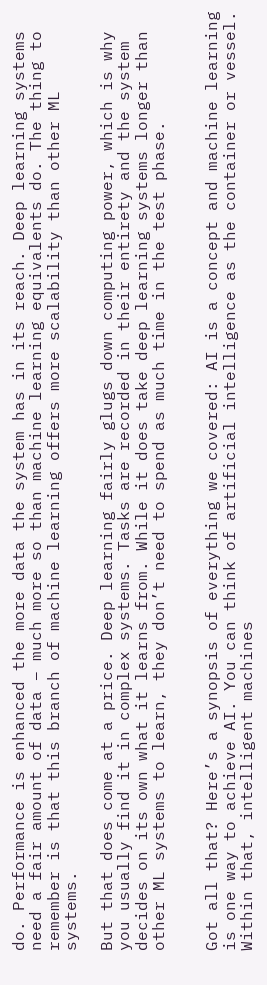do. Performance is enhanced the more data the system has in its reach. Deep learning systems need a fair amount of data – much more so than machine learning equivalents do. The thing to remember is that this branch of machine learning offers more scalability than other ML systems.

But that does come at a price. Deep learning fairly glugs down computing power, which is why you usually find it in complex systems. Tasks are recorded in their entirety and the system decides on its own what it learns from. While it does take deep learning systems longer than other ML systems to learn, they don’t need to spend as much time in the test phase.


Got all that? Here’s a synopsis of everything we covered: AI is a concept and machine learning is one way to achieve AI. You can think of artificial intelligence as the container or vessel. Within that, intelligent machines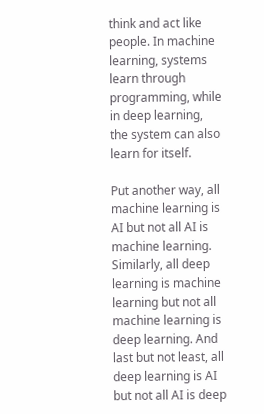think and act like people. In machine learning, systems learn through programming, while in deep learning, the system can also learn for itself.

Put another way, all machine learning is AI but not all AI is machine learning. Similarly, all deep learning is machine learning but not all machine learning is deep learning. And last but not least, all deep learning is AI but not all AI is deep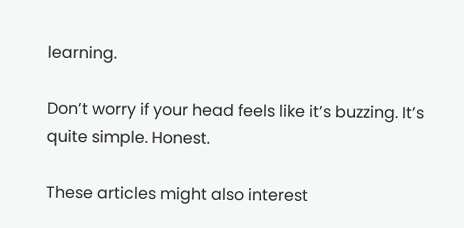learning.

Don’t worry if your head feels like it’s buzzing. It’s quite simple. Honest.

These articles might also interest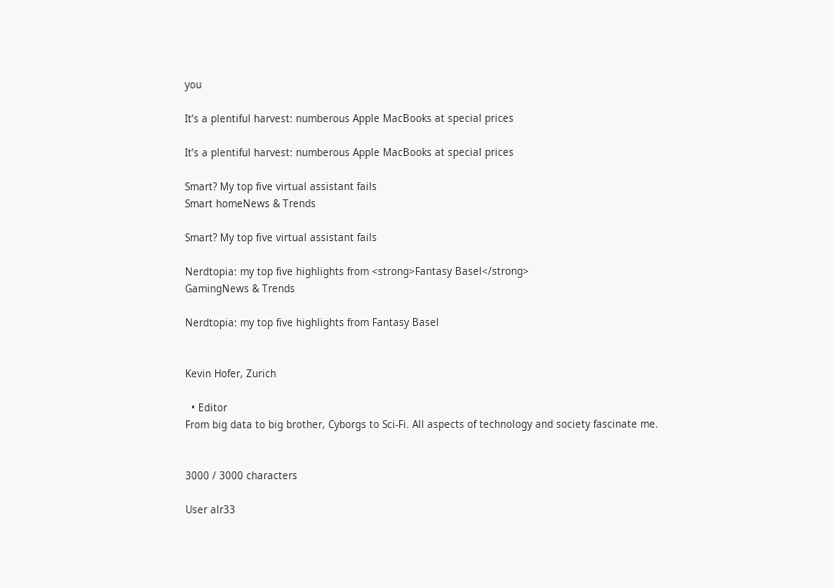you

It’s a plentiful harvest: numberous Apple MacBooks at special prices

It’s a plentiful harvest: numberous Apple MacBooks at special prices

Smart? My top five virtual assistant fails
Smart homeNews & Trends

Smart? My top five virtual assistant fails

Nerdtopia: my top five highlights from <strong>Fantasy Basel</strong>
GamingNews & Trends

Nerdtopia: my top five highlights from Fantasy Basel


Kevin Hofer, Zurich

  • Editor
From big data to big brother, Cyborgs to Sci-Fi. All aspects of technology and society fascinate me.


3000 / 3000 characters

User alr33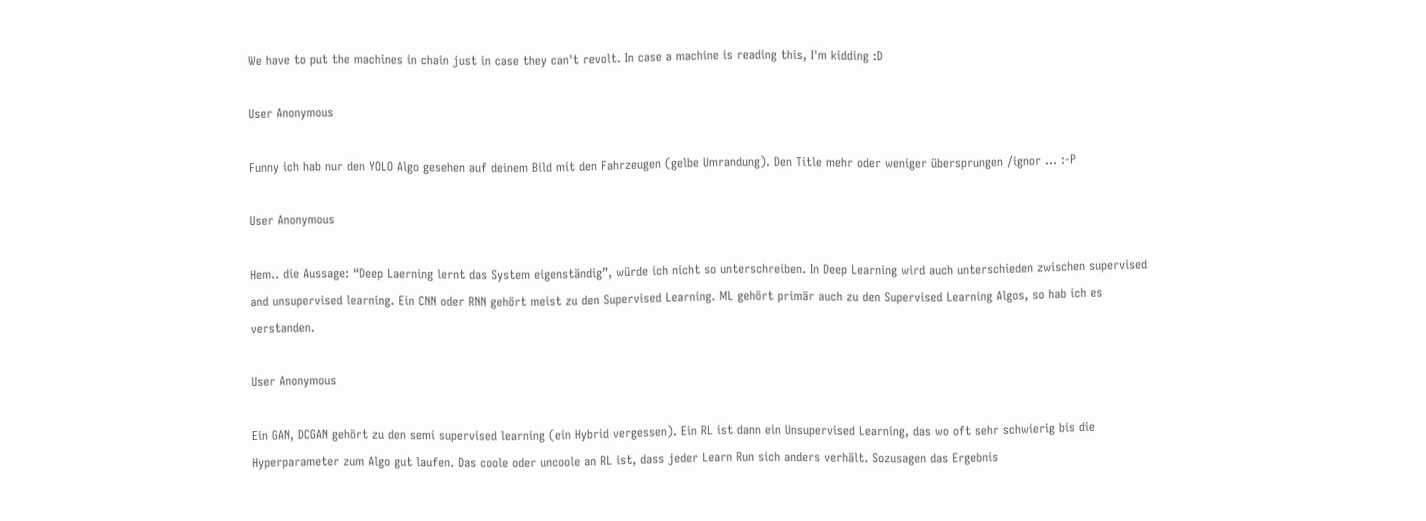We have to put the machines in chain just in case they can't revolt. In case a machine is reading this, I'm kidding :D

User Anonymous

Funny ich hab nur den YOLO Algo gesehen auf deinem Bild mit den Fahrzeugen (gelbe Umrandung). Den Title mehr oder weniger übersprungen /ignor … :-P

User Anonymous

Hem.. die Aussage: “Deep Laerning lernt das System eigenständig”, würde ich nicht so unterschreiben. In Deep Learning wird auch unterschieden zwischen supervised and unsupervised learning. Ein CNN oder RNN gehört meist zu den Supervised Learning. ML gehört primär auch zu den Supervised Learning Algos, so hab ich es verstanden.

User Anonymous

Ein GAN, DCGAN gehört zu den semi supervised learning (ein Hybrid vergessen). Ein RL ist dann ein Unsupervised Learning, das wo oft sehr schwierig bis die Hyperparameter zum Algo gut laufen. Das coole oder uncoole an RL ist, dass jeder Learn Run sich anders verhält. Sozusagen das Ergebnis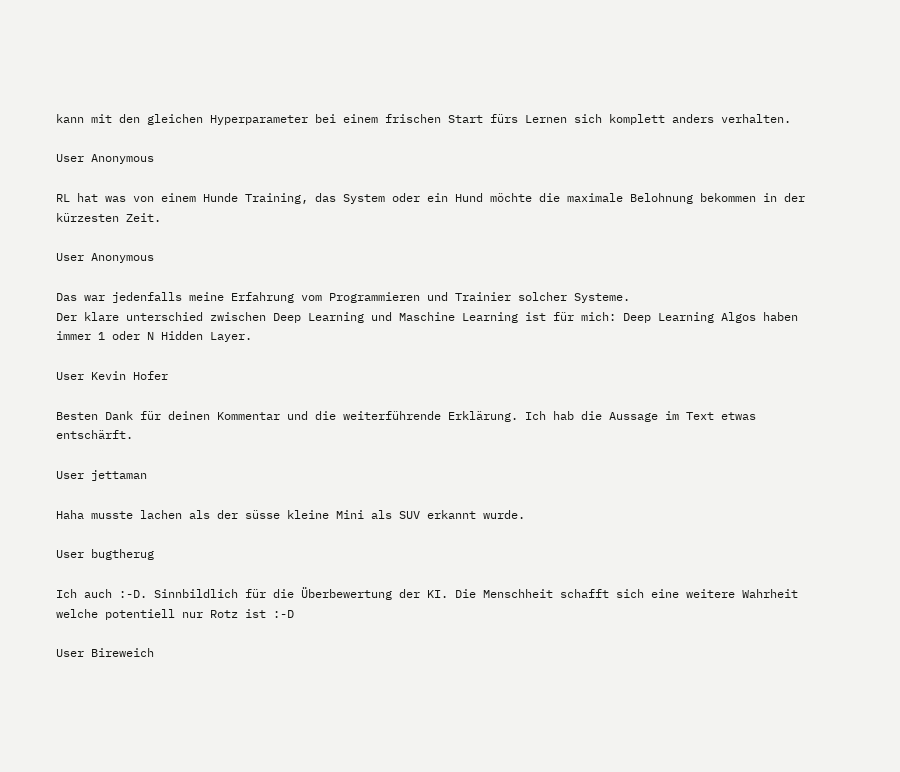kann mit den gleichen Hyperparameter bei einem frischen Start fürs Lernen sich komplett anders verhalten.

User Anonymous

RL hat was von einem Hunde Training, das System oder ein Hund möchte die maximale Belohnung bekommen in der kürzesten Zeit.

User Anonymous

Das war jedenfalls meine Erfahrung vom Programmieren und Trainier solcher Systeme.
Der klare unterschied zwischen Deep Learning und Maschine Learning ist für mich: Deep Learning Algos haben immer 1 oder N Hidden Layer.

User Kevin Hofer

Besten Dank für deinen Kommentar und die weiterführende Erklärung. Ich hab die Aussage im Text etwas entschärft.

User jettaman

Haha musste lachen als der süsse kleine Mini als SUV erkannt wurde.

User bugtherug

Ich auch :-D. Sinnbildlich für die Überbewertung der KI. Die Menschheit schafft sich eine weitere Wahrheit welche potentiell nur Rotz ist :-D

User Bireweich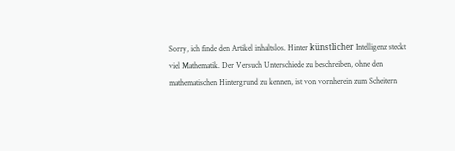Sorry, ich finde den Artikel inhaltslos. Hinter künstlicher Intelligenz steckt viel Mathematik. Der Versuch Unterschiede zu beschreiben, ohne den mathematischen Hintergrund zu kennen, ist von vornherein zum Scheitern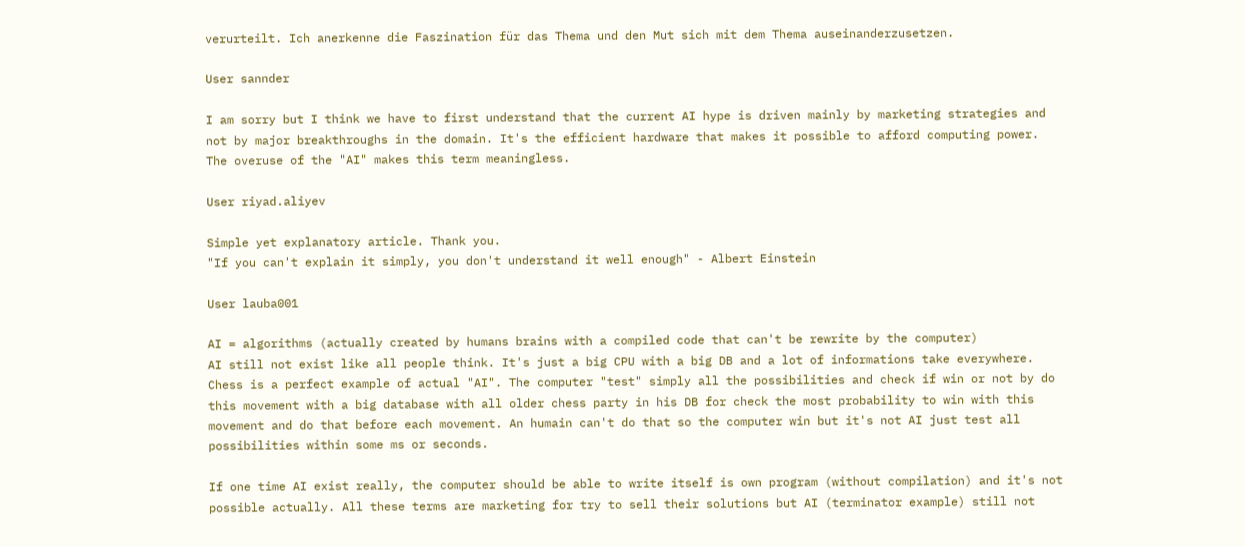verurteilt. Ich anerkenne die Faszination für das Thema und den Mut sich mit dem Thema auseinanderzusetzen.

User sannder

I am sorry but I think we have to first understand that the current AI hype is driven mainly by marketing strategies and not by major breakthroughs in the domain. It's the efficient hardware that makes it possible to afford computing power. The overuse of the "AI" makes this term meaningless.

User riyad.aliyev

Simple yet explanatory article. Thank you.
"If you can't explain it simply, you don't understand it well enough" - Albert Einstein

User lauba001

AI = algorithms (actually created by humans brains with a compiled code that can't be rewrite by the computer)
AI still not exist like all people think. It's just a big CPU with a big DB and a lot of informations take everywhere.
Chess is a perfect example of actual "AI". The computer "test" simply all the possibilities and check if win or not by do this movement with a big database with all older chess party in his DB for check the most probability to win with this movement and do that before each movement. An humain can't do that so the computer win but it's not AI just test all possibilities within some ms or seconds.

If one time AI exist really, the computer should be able to write itself is own program (without compilation) and it's not possible actually. All these terms are marketing for try to sell their solutions but AI (terminator example) still not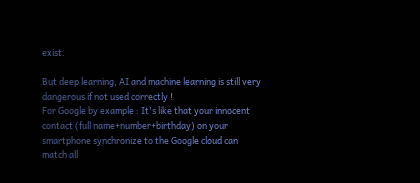exist.

But deep learning, AI and machine learning is still very dangerous if not used correctly !
For Google by example : It's like that your innocent contact (full name+number+birthday) on your smartphone synchronize to the Google cloud can match all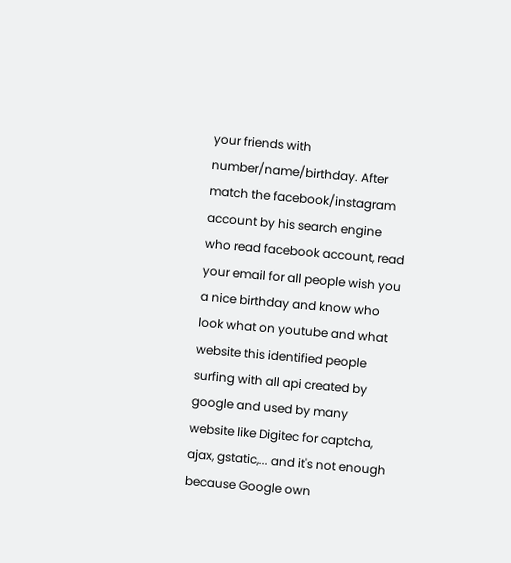your friends with number/name/birthday. After match the facebook/instagram account by his search engine who read facebook account, read your email for all people wish you a nice birthday and know who look what on youtube and what website this identified people surfing with all api created by google and used by many website like Digitec for captcha, ajax, gstatic,... and it's not enough because Google own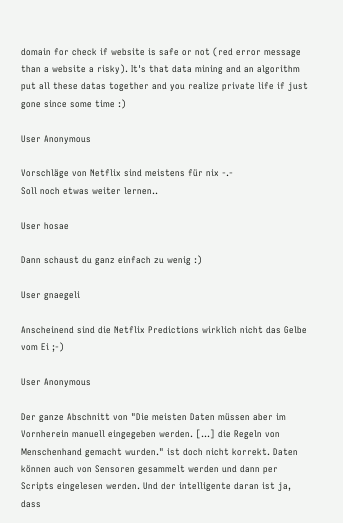domain for check if website is safe or not (red error message than a website a risky). It's that data mining and an algorithm put all these datas together and you realize private life if just gone since some time :)

User Anonymous

Vorschläge von Netflix sind meistens für nix -.-
Soll noch etwas weiter lernen..

User hosae

Dann schaust du ganz einfach zu wenig :)

User gnaegeli

Anscheinend sind die Netflix Predictions wirklich nicht das Gelbe vom Ei ;-)

User Anonymous

Der ganze Abschnitt von "Die meisten Daten müssen aber im Vornherein manuell eingegeben werden. [...] die Regeln von Menschenhand gemacht wurden." ist doch nicht korrekt. Daten können auch von Sensoren gesammelt werden und dann per Scripts eingelesen werden. Und der intelligente daran ist ja, dass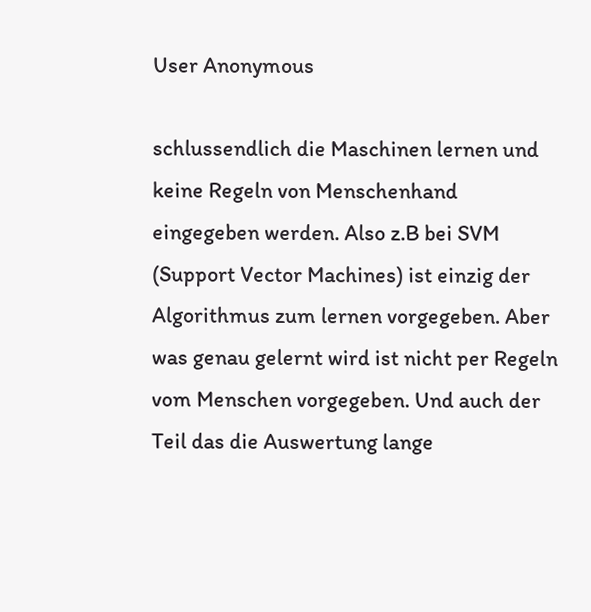User Anonymous

schlussendlich die Maschinen lernen und keine Regeln von Menschenhand eingegeben werden. Also z.B bei SVM (Support Vector Machines) ist einzig der Algorithmus zum lernen vorgegeben. Aber was genau gelernt wird ist nicht per Regeln vom Menschen vorgegeben. Und auch der Teil das die Auswertung lange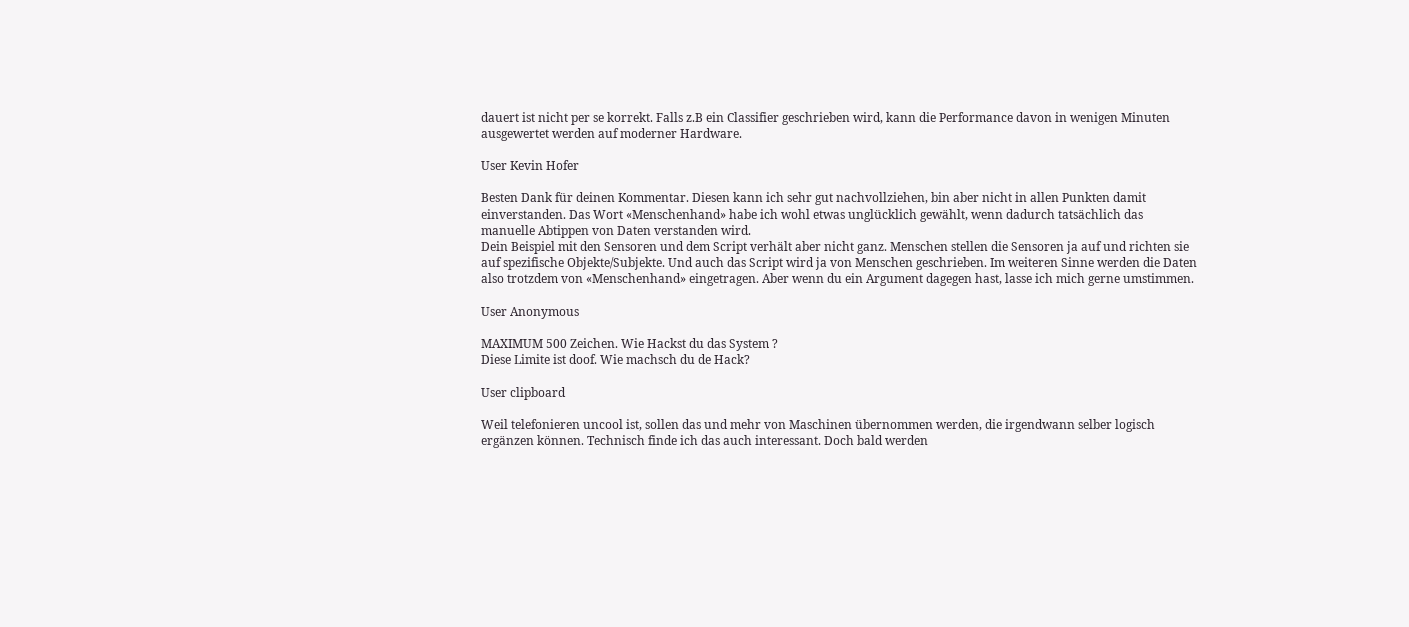dauert ist nicht per se korrekt. Falls z.B ein Classifier geschrieben wird, kann die Performance davon in wenigen Minuten ausgewertet werden auf moderner Hardware.

User Kevin Hofer

Besten Dank für deinen Kommentar. Diesen kann ich sehr gut nachvollziehen, bin aber nicht in allen Punkten damit einverstanden. Das Wort «Menschenhand» habe ich wohl etwas unglücklich gewählt, wenn dadurch tatsächlich das manuelle Abtippen von Daten verstanden wird.
Dein Beispiel mit den Sensoren und dem Script verhält aber nicht ganz. Menschen stellen die Sensoren ja auf und richten sie auf spezifische Objekte/Subjekte. Und auch das Script wird ja von Menschen geschrieben. Im weiteren Sinne werden die Daten also trotzdem von «Menschenhand» eingetragen. Aber wenn du ein Argument dagegen hast, lasse ich mich gerne umstimmen.

User Anonymous

MAXIMUM 500 Zeichen. Wie Hackst du das System ?
Diese Limite ist doof. Wie machsch du de Hack?

User clipboard

Weil telefonieren uncool ist, sollen das und mehr von Maschinen übernommen werden, die irgendwann selber logisch ergänzen können. Technisch finde ich das auch interessant. Doch bald werden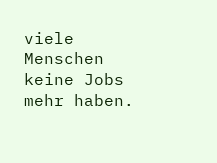viele Menschen keine Jobs mehr haben.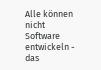Alle können nicht Software entwickeln - das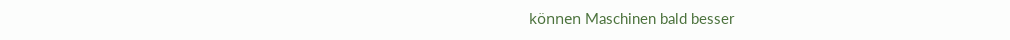können Maschinen bald besser